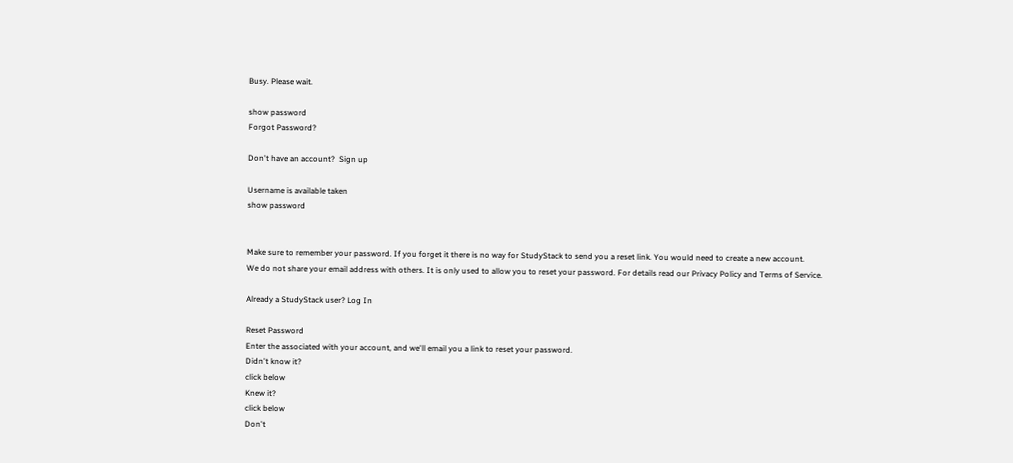Busy. Please wait.

show password
Forgot Password?

Don't have an account?  Sign up

Username is available taken
show password


Make sure to remember your password. If you forget it there is no way for StudyStack to send you a reset link. You would need to create a new account.
We do not share your email address with others. It is only used to allow you to reset your password. For details read our Privacy Policy and Terms of Service.

Already a StudyStack user? Log In

Reset Password
Enter the associated with your account, and we'll email you a link to reset your password.
Didn't know it?
click below
Knew it?
click below
Don't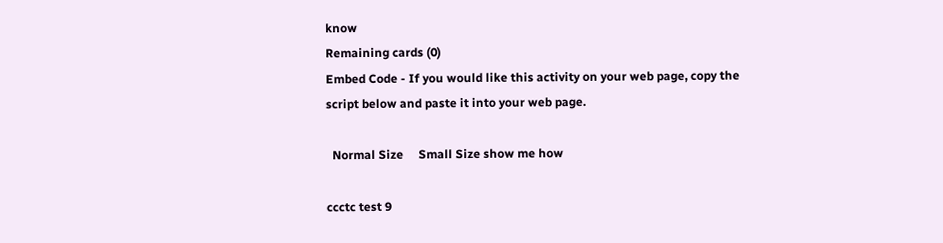know
Remaining cards (0)
Embed Code - If you would like this activity on your web page, copy the script below and paste it into your web page.

  Normal Size     Small Size show me how

ccctc test 9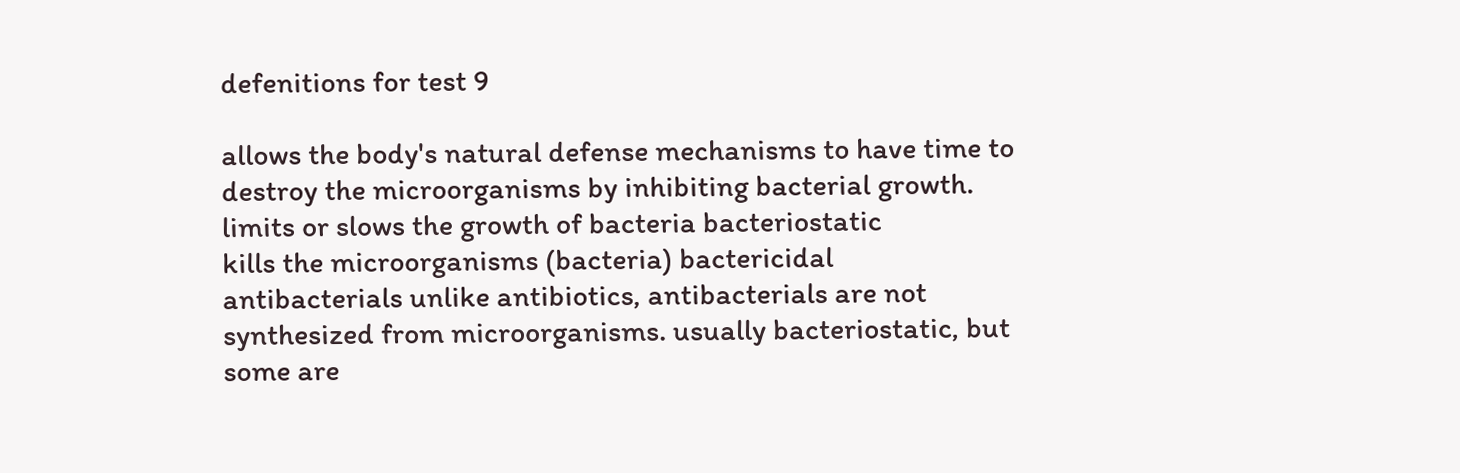defenitions for test 9

allows the body's natural defense mechanisms to have time to destroy the microorganisms by inhibiting bacterial growth. limits or slows the growth of bacteria bacteriostatic
kills the microorganisms (bacteria) bactericidal
antibacterials unlike antibiotics, antibacterials are not synthesized from microorganisms. usually bacteriostatic, but some are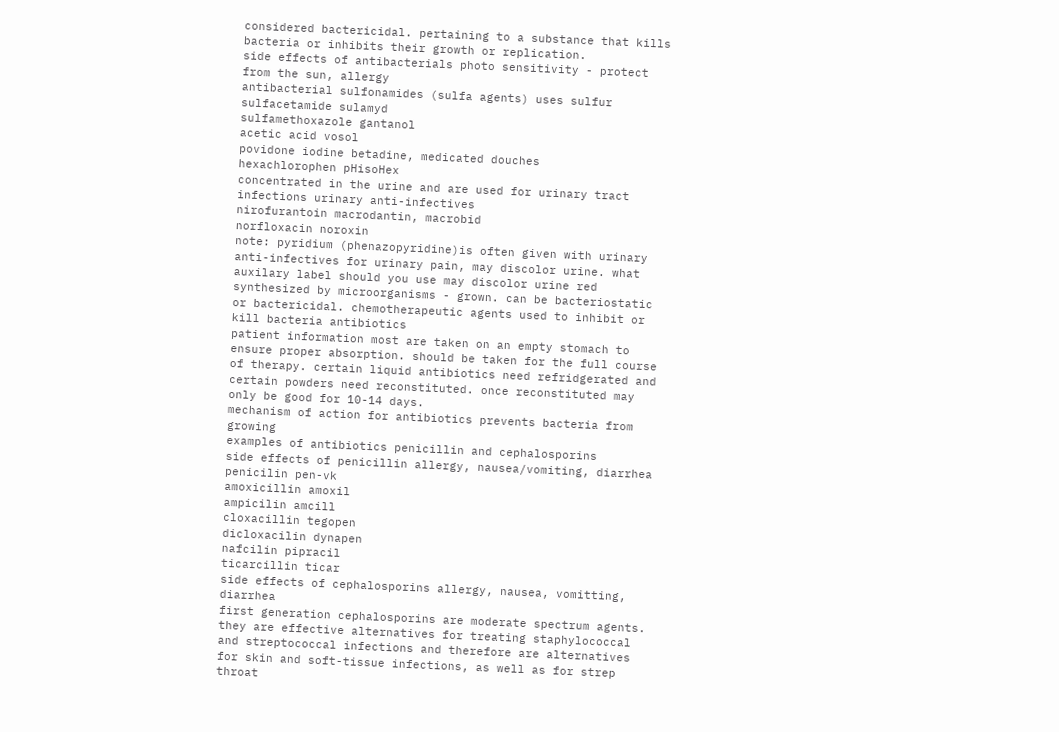considered bactericidal. pertaining to a substance that kills bacteria or inhibits their growth or replication.
side effects of antibacterials photo sensitivity - protect from the sun, allergy
antibacterial sulfonamides (sulfa agents) uses sulfur
sulfacetamide sulamyd
sulfamethoxazole gantanol
acetic acid vosol
povidone iodine betadine, medicated douches
hexachlorophen pHisoHex
concentrated in the urine and are used for urinary tract infections urinary anti-infectives
nirofurantoin macrodantin, macrobid
norfloxacin noroxin
note: pyridium (phenazopyridine)is often given with urinary anti-infectives for urinary pain, may discolor urine. what auxilary label should you use may discolor urine red
synthesized by microorganisms - grown. can be bacteriostatic or bactericidal. chemotherapeutic agents used to inhibit or kill bacteria antibiotics
patient information most are taken on an empty stomach to ensure proper absorption. should be taken for the full course of therapy. certain liquid antibiotics need refridgerated and certain powders need reconstituted. once reconstituted may only be good for 10-14 days.
mechanism of action for antibiotics prevents bacteria from growing
examples of antibiotics penicillin and cephalosporins
side effects of penicillin allergy, nausea/vomiting, diarrhea
penicilin pen-vk
amoxicillin amoxil
ampicilin amcill
cloxacillin tegopen
dicloxacilin dynapen
nafcilin pipracil
ticarcillin ticar
side effects of cephalosporins allergy, nausea, vomitting, diarrhea
first generation cephalosporins are moderate spectrum agents. they are effective alternatives for treating staphylococcal and streptococcal infections and therefore are alternatives for skin and soft-tissue infections, as well as for strep throat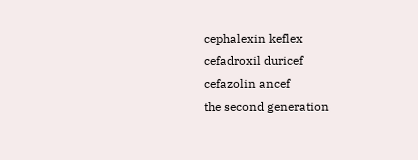cephalexin keflex
cefadroxil duricef
cefazolin ancef
the second generation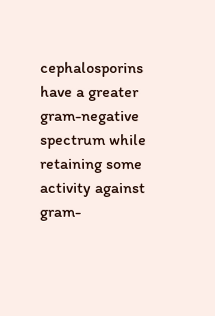cephalosporins have a greater gram-negative spectrum while retaining some activity against gram-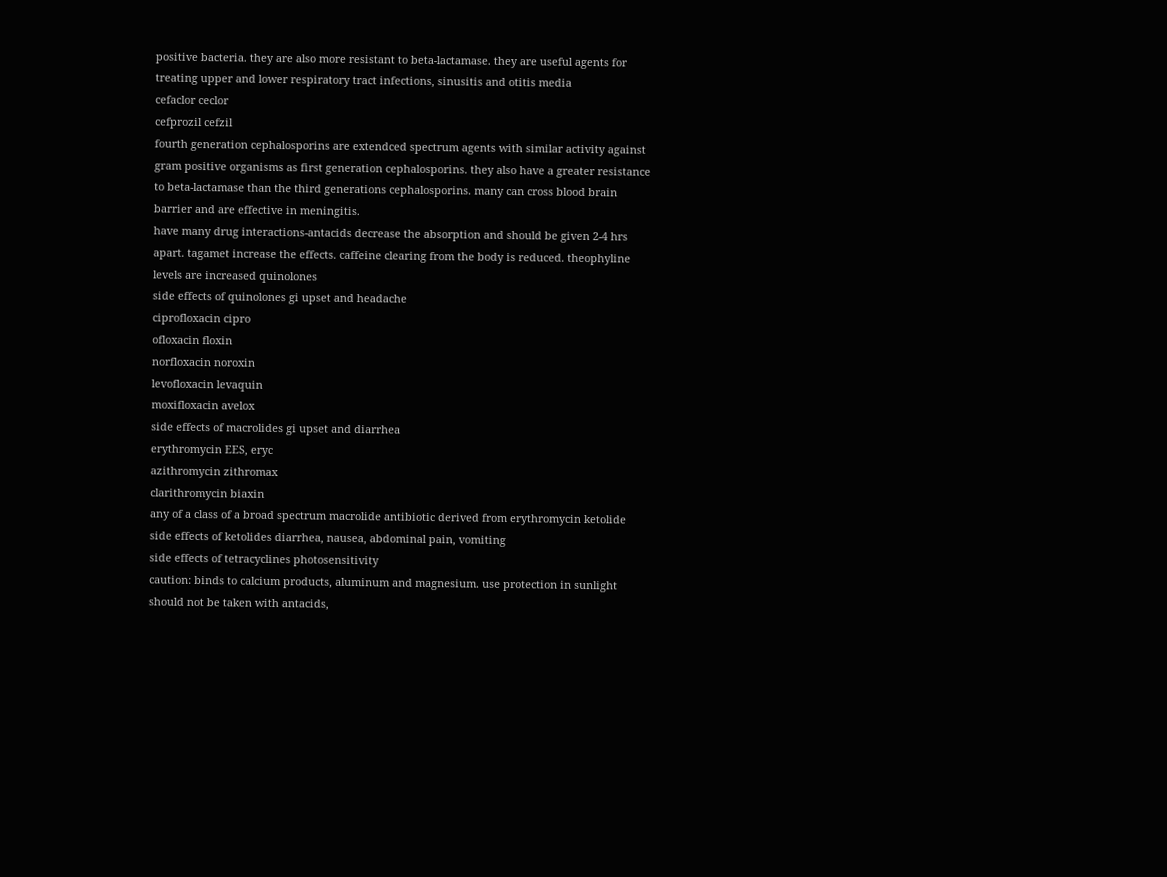positive bacteria. they are also more resistant to beta-lactamase. they are useful agents for treating upper and lower respiratory tract infections, sinusitis and otitis media
cefaclor ceclor
cefprozil cefzil
fourth generation cephalosporins are extendced spectrum agents with similar activity against gram positive organisms as first generation cephalosporins. they also have a greater resistance to beta-lactamase than the third generations cephalosporins. many can cross blood brain barrier and are effective in meningitis.
have many drug interactions-antacids decrease the absorption and should be given 2-4 hrs apart. tagamet increase the effects. caffeine clearing from the body is reduced. theophyline levels are increased quinolones
side effects of quinolones gi upset and headache
ciprofloxacin cipro
ofloxacin floxin
norfloxacin noroxin
levofloxacin levaquin
moxifloxacin avelox
side effects of macrolides gi upset and diarrhea
erythromycin EES, eryc
azithromycin zithromax
clarithromycin biaxin
any of a class of a broad spectrum macrolide antibiotic derived from erythromycin ketolide
side effects of ketolides diarrhea, nausea, abdominal pain, vomiting
side effects of tetracyclines photosensitivity
caution: binds to calcium products, aluminum and magnesium. use protection in sunlight should not be taken with antacids,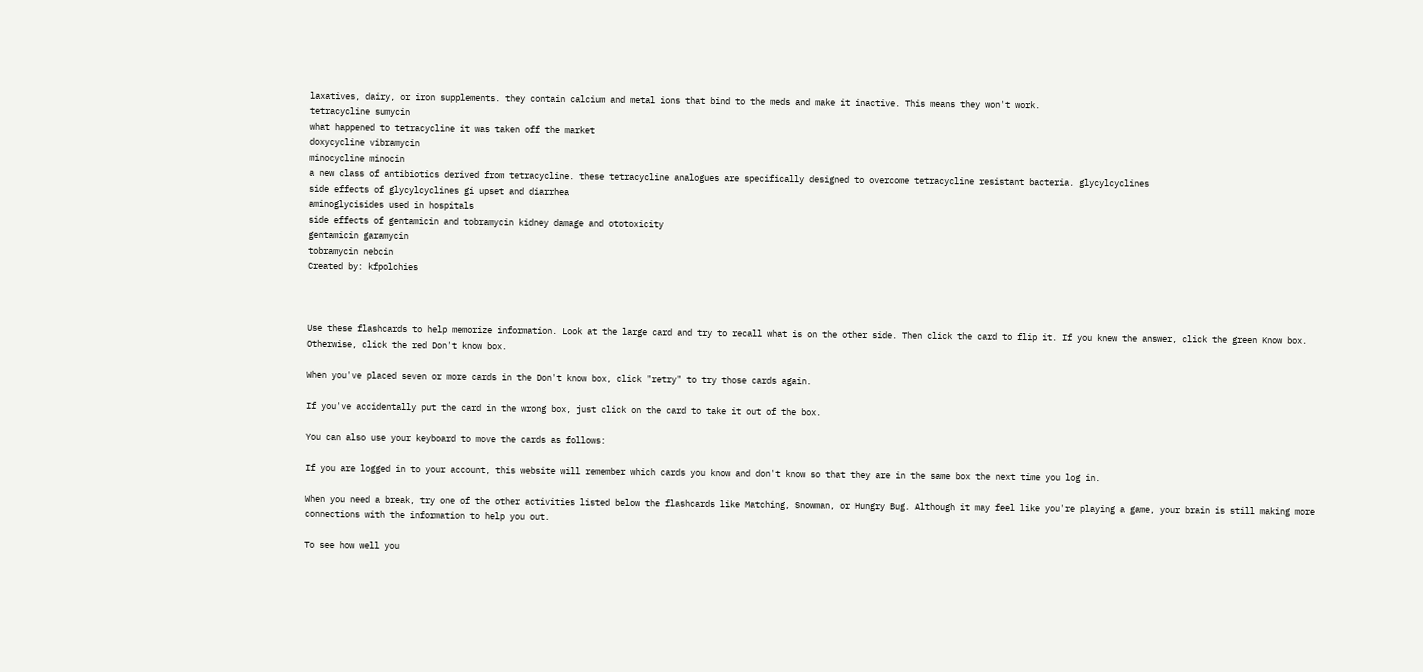laxatives, dairy, or iron supplements. they contain calcium and metal ions that bind to the meds and make it inactive. This means they won't work.
tetracycline sumycin
what happened to tetracycline it was taken off the market
doxycycline vibramycin
minocycline minocin
a new class of antibiotics derived from tetracycline. these tetracycline analogues are specifically designed to overcome tetracycline resistant bacteria. glycylcyclines
side effects of glycylcyclines gi upset and diarrhea
aminoglycisides used in hospitals
side effects of gentamicin and tobramycin kidney damage and ototoxicity
gentamicin garamycin
tobramycin nebcin
Created by: kfpolchies



Use these flashcards to help memorize information. Look at the large card and try to recall what is on the other side. Then click the card to flip it. If you knew the answer, click the green Know box. Otherwise, click the red Don't know box.

When you've placed seven or more cards in the Don't know box, click "retry" to try those cards again.

If you've accidentally put the card in the wrong box, just click on the card to take it out of the box.

You can also use your keyboard to move the cards as follows:

If you are logged in to your account, this website will remember which cards you know and don't know so that they are in the same box the next time you log in.

When you need a break, try one of the other activities listed below the flashcards like Matching, Snowman, or Hungry Bug. Although it may feel like you're playing a game, your brain is still making more connections with the information to help you out.

To see how well you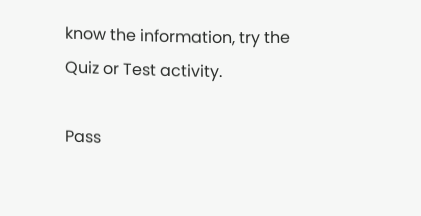know the information, try the Quiz or Test activity.

Pass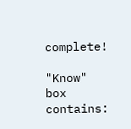complete!

"Know" box contains: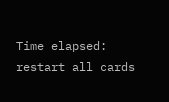Time elapsed:
restart all cards